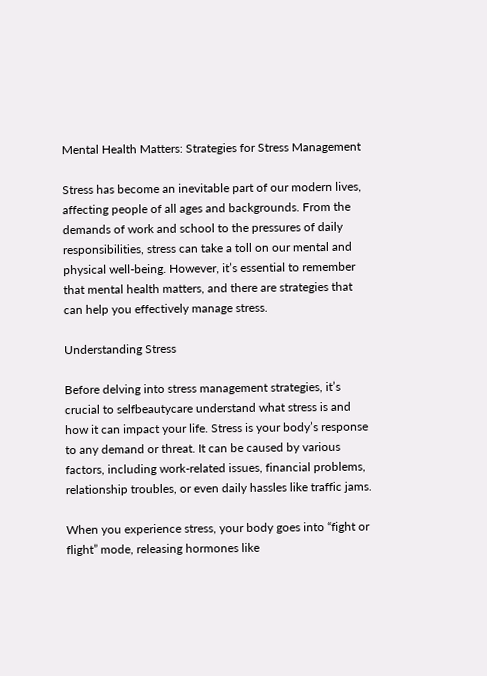Mental Health Matters: Strategies for Stress Management

Stress has become an inevitable part of our modern lives, affecting people of all ages and backgrounds. From the demands of work and school to the pressures of daily responsibilities, stress can take a toll on our mental and physical well-being. However, it’s essential to remember that mental health matters, and there are strategies that can help you effectively manage stress.

Understanding Stress

Before delving into stress management strategies, it’s crucial to selfbeautycare understand what stress is and how it can impact your life. Stress is your body’s response to any demand or threat. It can be caused by various factors, including work-related issues, financial problems, relationship troubles, or even daily hassles like traffic jams.

When you experience stress, your body goes into “fight or flight” mode, releasing hormones like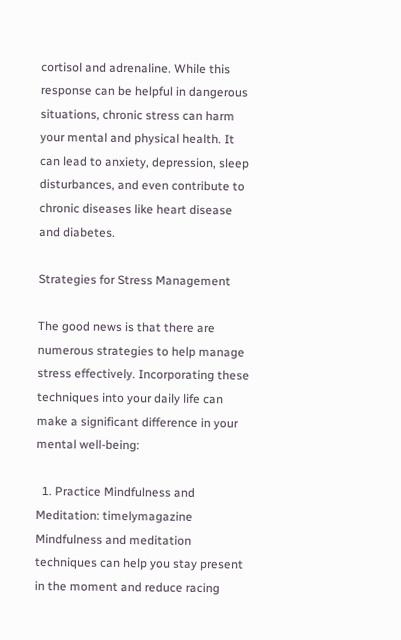cortisol and adrenaline. While this response can be helpful in dangerous situations, chronic stress can harm your mental and physical health. It can lead to anxiety, depression, sleep disturbances, and even contribute to chronic diseases like heart disease and diabetes.

Strategies for Stress Management

The good news is that there are numerous strategies to help manage stress effectively. Incorporating these techniques into your daily life can make a significant difference in your mental well-being:

  1. Practice Mindfulness and Meditation: timelymagazine Mindfulness and meditation techniques can help you stay present in the moment and reduce racing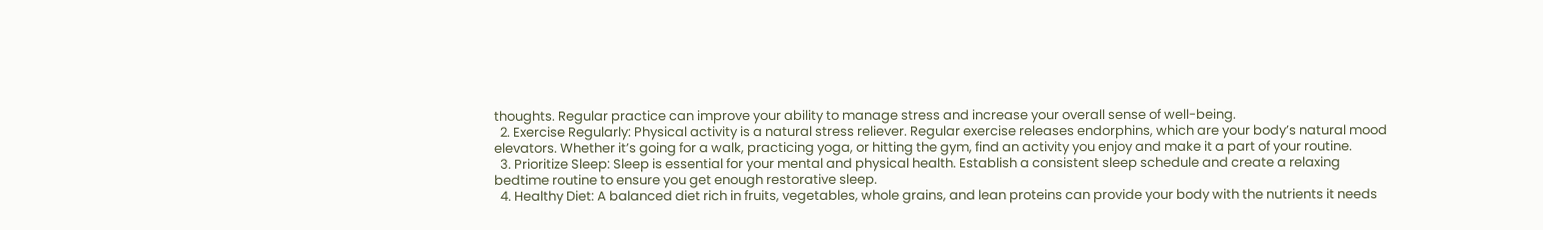thoughts. Regular practice can improve your ability to manage stress and increase your overall sense of well-being.
  2. Exercise Regularly: Physical activity is a natural stress reliever. Regular exercise releases endorphins, which are your body’s natural mood elevators. Whether it’s going for a walk, practicing yoga, or hitting the gym, find an activity you enjoy and make it a part of your routine.
  3. Prioritize Sleep: Sleep is essential for your mental and physical health. Establish a consistent sleep schedule and create a relaxing bedtime routine to ensure you get enough restorative sleep.
  4. Healthy Diet: A balanced diet rich in fruits, vegetables, whole grains, and lean proteins can provide your body with the nutrients it needs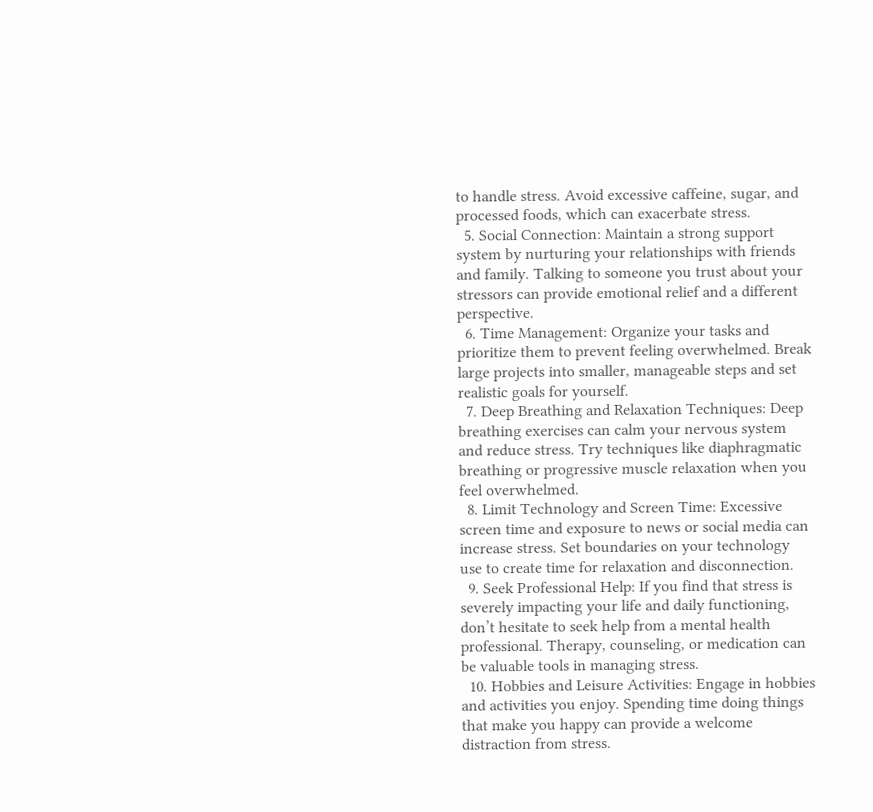to handle stress. Avoid excessive caffeine, sugar, and processed foods, which can exacerbate stress.
  5. Social Connection: Maintain a strong support system by nurturing your relationships with friends and family. Talking to someone you trust about your stressors can provide emotional relief and a different perspective.
  6. Time Management: Organize your tasks and prioritize them to prevent feeling overwhelmed. Break large projects into smaller, manageable steps and set realistic goals for yourself.
  7. Deep Breathing and Relaxation Techniques: Deep breathing exercises can calm your nervous system and reduce stress. Try techniques like diaphragmatic breathing or progressive muscle relaxation when you feel overwhelmed.
  8. Limit Technology and Screen Time: Excessive screen time and exposure to news or social media can increase stress. Set boundaries on your technology use to create time for relaxation and disconnection.
  9. Seek Professional Help: If you find that stress is severely impacting your life and daily functioning, don’t hesitate to seek help from a mental health professional. Therapy, counseling, or medication can be valuable tools in managing stress.
  10. Hobbies and Leisure Activities: Engage in hobbies and activities you enjoy. Spending time doing things that make you happy can provide a welcome distraction from stress.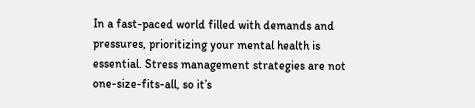In a fast-paced world filled with demands and pressures, prioritizing your mental health is essential. Stress management strategies are not one-size-fits-all, so it’s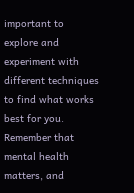important to explore and experiment with different techniques to find what works best for you. Remember that mental health matters, and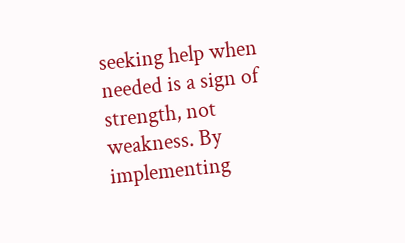seeking help when needed is a sign of strength, not weakness. By implementing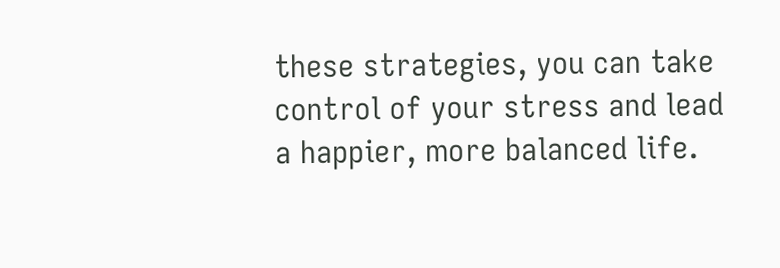these strategies, you can take control of your stress and lead a happier, more balanced life.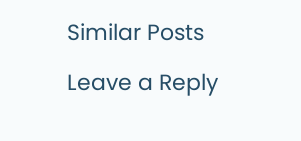Similar Posts

Leave a Reply